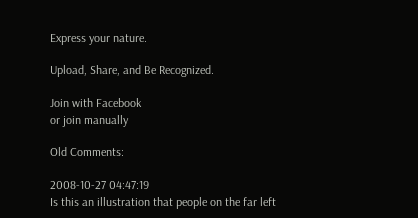Express your nature.

Upload, Share, and Be Recognized.

Join with Facebook
or join manually

Old Comments:

2008-10-27 04:47:19
Is this an illustration that people on the far left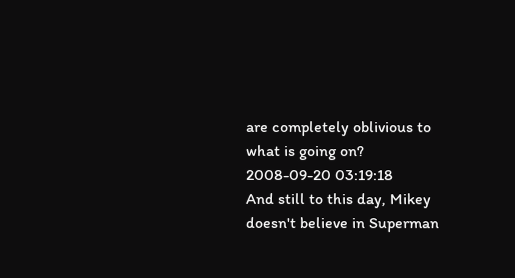are completely oblivious to what is going on?
2008-09-20 03:19:18
And still to this day, Mikey doesn't believe in Superman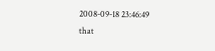2008-09-18 23:46:49
that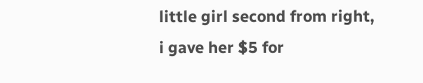little girl second from right, i gave her $5 for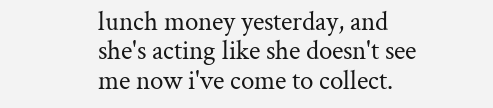lunch money yesterday, and she's acting like she doesn't see me now i've come to collect.